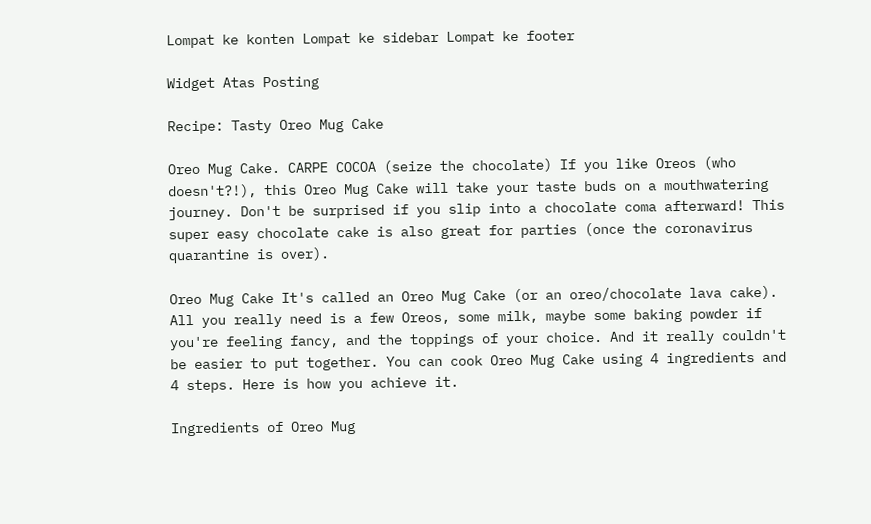Lompat ke konten Lompat ke sidebar Lompat ke footer

Widget Atas Posting

Recipe: Tasty Oreo Mug Cake

Oreo Mug Cake. CARPE COCOA (seize the chocolate) If you like Oreos (who doesn't?!), this Oreo Mug Cake will take your taste buds on a mouthwatering journey. Don't be surprised if you slip into a chocolate coma afterward! This super easy chocolate cake is also great for parties (once the coronavirus quarantine is over).

Oreo Mug Cake It's called an Oreo Mug Cake (or an oreo/chocolate lava cake). All you really need is a few Oreos, some milk, maybe some baking powder if you're feeling fancy, and the toppings of your choice. And it really couldn't be easier to put together. You can cook Oreo Mug Cake using 4 ingredients and 4 steps. Here is how you achieve it.

Ingredients of Oreo Mug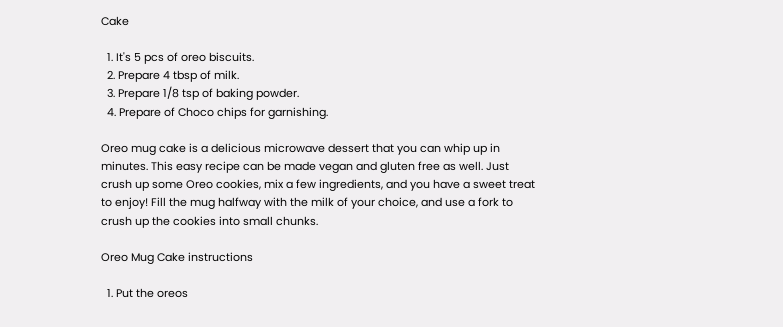Cake

  1. It's 5 pcs of oreo biscuits.
  2. Prepare 4 tbsp of milk.
  3. Prepare 1/8 tsp of baking powder.
  4. Prepare of Choco chips for garnishing.

Oreo mug cake is a delicious microwave dessert that you can whip up in minutes. This easy recipe can be made vegan and gluten free as well. Just crush up some Oreo cookies, mix a few ingredients, and you have a sweet treat to enjoy! Fill the mug halfway with the milk of your choice, and use a fork to crush up the cookies into small chunks.

Oreo Mug Cake instructions

  1. Put the oreos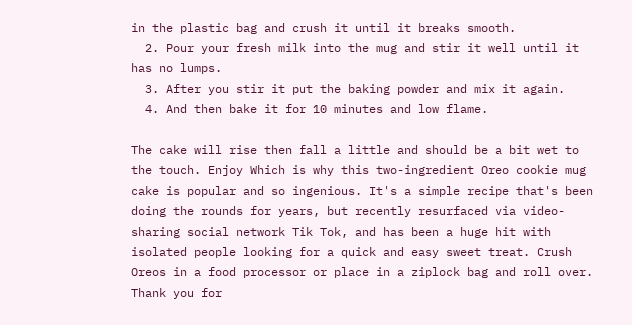in the plastic bag and crush it until it breaks smooth.
  2. Pour your fresh milk into the mug and stir it well until it has no lumps.
  3. After you stir it put the baking powder and mix it again.
  4. And then bake it for 10 minutes and low flame.

The cake will rise then fall a little and should be a bit wet to the touch. Enjoy Which is why this two-ingredient Oreo cookie mug cake is popular and so ingenious. It's a simple recipe that's been doing the rounds for years, but recently resurfaced via video-sharing social network Tik Tok, and has been a huge hit with isolated people looking for a quick and easy sweet treat. Crush Oreos in a food processor or place in a ziplock bag and roll over. Thank you for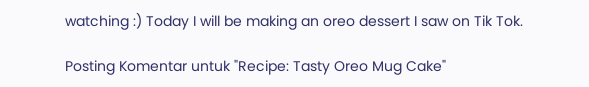watching :) Today I will be making an oreo dessert I saw on Tik Tok.

Posting Komentar untuk "Recipe: Tasty Oreo Mug Cake"